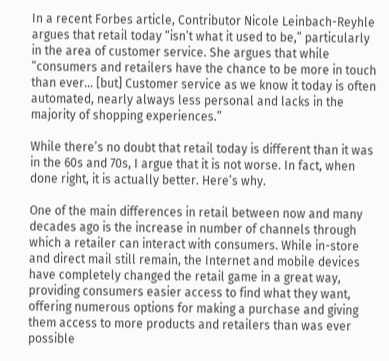In a recent Forbes article, Contributor Nicole Leinbach-Reyhle argues that retail today “isn’t what it used to be,” particularly in the area of customer service. She argues that while “consumers and retailers have the chance to be more in touch than ever… [but] Customer service as we know it today is often automated, nearly always less personal and lacks in the majority of shopping experiences.”

While there’s no doubt that retail today is different than it was in the 60s and 70s, I argue that it is not worse. In fact, when done right, it is actually better. Here’s why.

One of the main differences in retail between now and many decades ago is the increase in number of channels through which a retailer can interact with consumers. While in-store and direct mail still remain, the Internet and mobile devices have completely changed the retail game in a great way, providing consumers easier access to find what they want, offering numerous options for making a purchase and giving them access to more products and retailers than was ever possible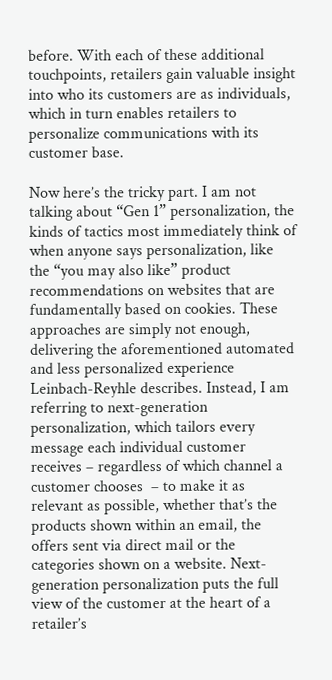before. With each of these additional touchpoints, retailers gain valuable insight into who its customers are as individuals, which in turn enables retailers to personalize communications with its customer base.

Now here’s the tricky part. I am not talking about “Gen 1” personalization, the kinds of tactics most immediately think of when anyone says personalization, like the “you may also like” product recommendations on websites that are fundamentally based on cookies. These approaches are simply not enough, delivering the aforementioned automated and less personalized experience Leinbach-Reyhle describes. Instead, I am referring to next-generation personalization, which tailors every message each individual customer receives – regardless of which channel a customer chooses  – to make it as relevant as possible, whether that’s the products shown within an email, the offers sent via direct mail or the categories shown on a website. Next-generation personalization puts the full view of the customer at the heart of a retailer’s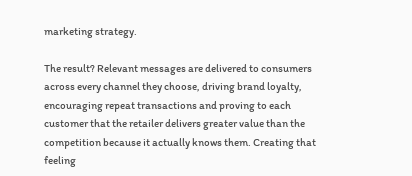marketing strategy.

The result? Relevant messages are delivered to consumers across every channel they choose, driving brand loyalty, encouraging repeat transactions and proving to each customer that the retailer delivers greater value than the competition because it actually knows them. Creating that feeling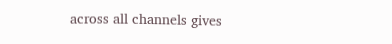across all channels gives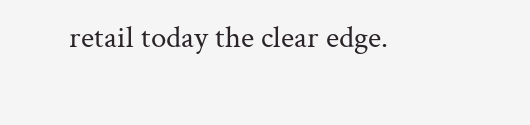retail today the clear edge.